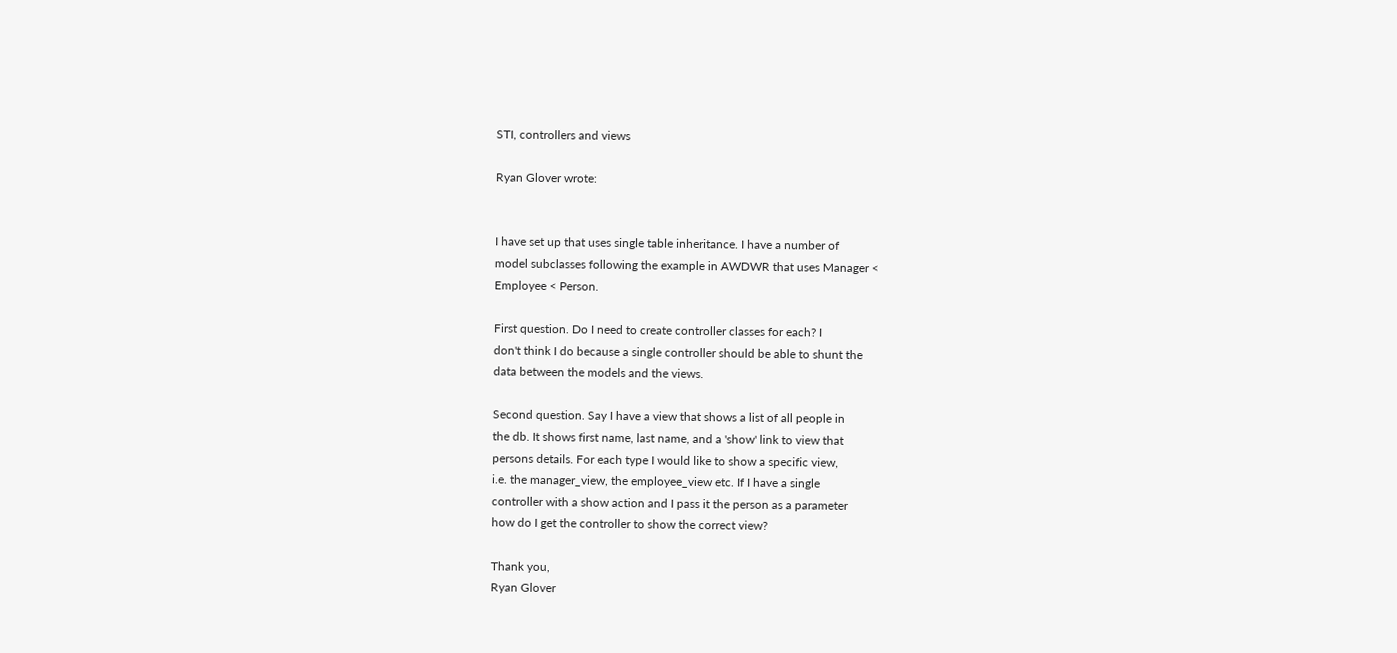STI, controllers and views

Ryan Glover wrote:


I have set up that uses single table inheritance. I have a number of
model subclasses following the example in AWDWR that uses Manager <
Employee < Person.

First question. Do I need to create controller classes for each? I
don't think I do because a single controller should be able to shunt the
data between the models and the views.

Second question. Say I have a view that shows a list of all people in
the db. It shows first name, last name, and a 'show' link to view that
persons details. For each type I would like to show a specific view,
i.e. the manager_view, the employee_view etc. If I have a single
controller with a show action and I pass it the person as a parameter
how do I get the controller to show the correct view?

Thank you,
Ryan Glover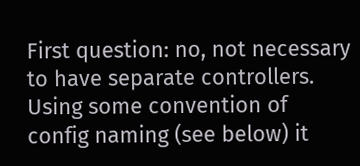First question: no, not necessary to have separate controllers. Using some convention of config naming (see below) it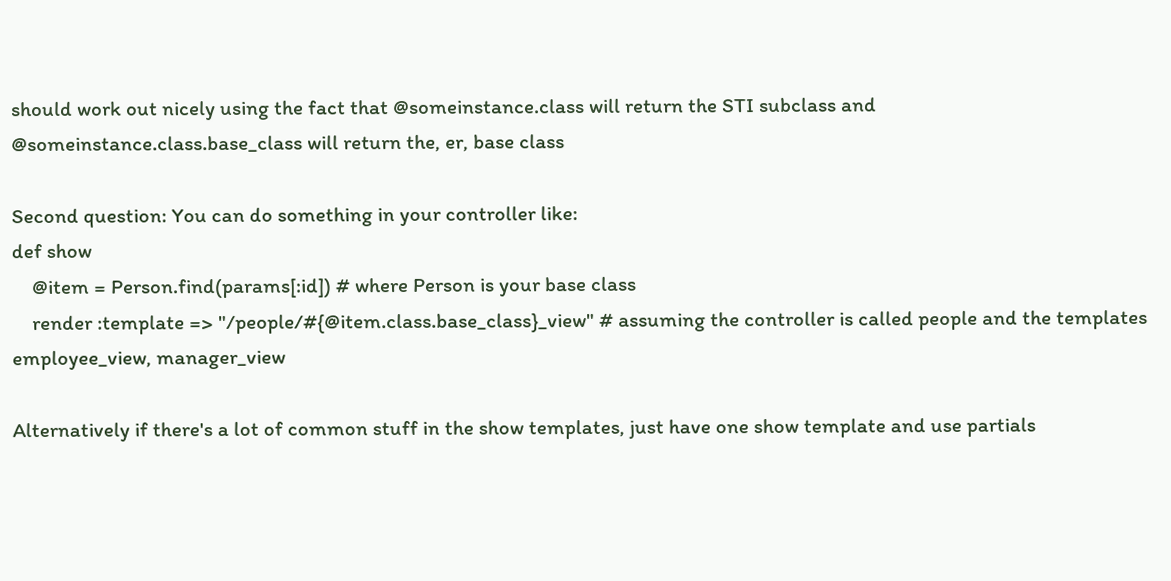should work out nicely using the fact that @someinstance.class will return the STI subclass and @someinstance.class.base_class will return the, er, base class

Second question: You can do something in your controller like:
def show
    @item = Person.find(params[:id]) # where Person is your base class
    render :template => "/people/#{@item.class.base_class}_view" # assuming the controller is called people and the templates employee_view, manager_view

Alternatively if there's a lot of common stuff in the show templates, just have one show template and use partials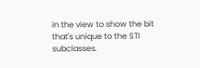in the view to show the bit that's unique to the STI subclasses.